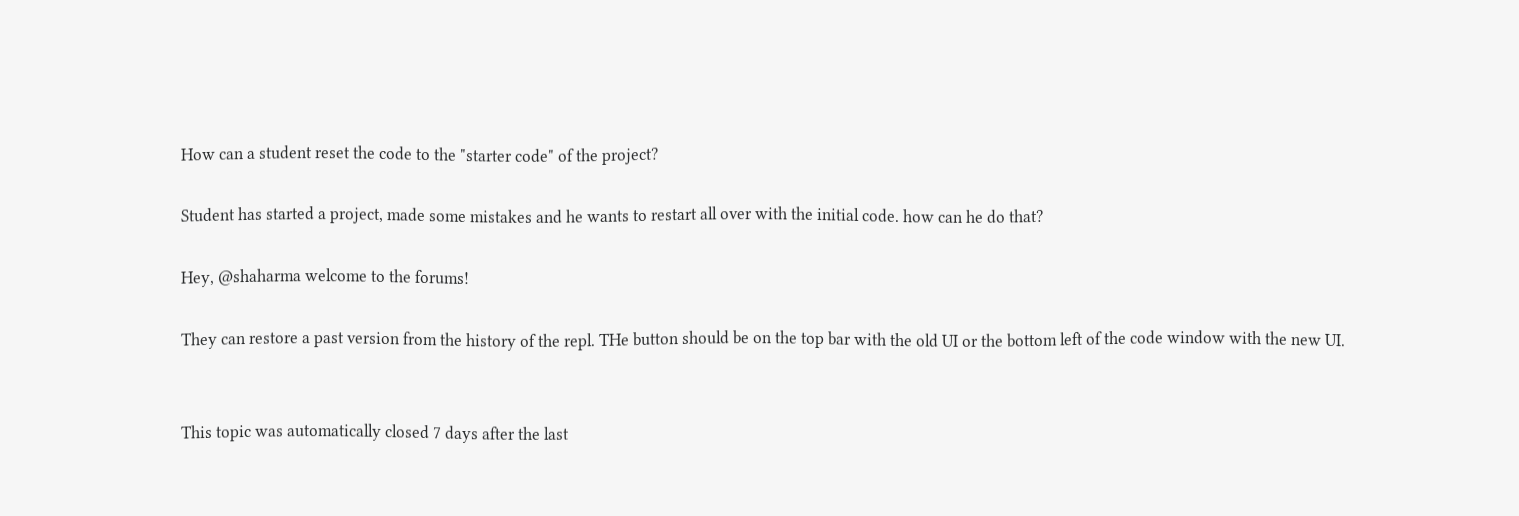How can a student reset the code to the "starter code" of the project?

Student has started a project, made some mistakes and he wants to restart all over with the initial code. how can he do that?

Hey, @shaharma welcome to the forums!

They can restore a past version from the history of the repl. THe button should be on the top bar with the old UI or the bottom left of the code window with the new UI.


This topic was automatically closed 7 days after the last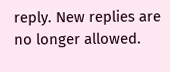reply. New replies are no longer allowed.